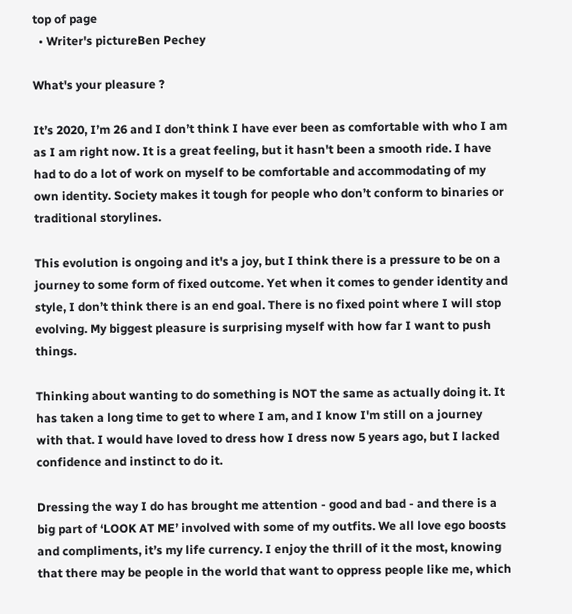top of page
  • Writer's pictureBen Pechey

What's your pleasure ?

It’s 2020, I’m 26 and I don’t think I have ever been as comfortable with who I am as I am right now. It is a great feeling, but it hasn't been a smooth ride. I have had to do a lot of work on myself to be comfortable and accommodating of my own identity. Society makes it tough for people who don’t conform to binaries or traditional storylines.

This evolution is ongoing and it's a joy, but I think there is a pressure to be on a journey to some form of fixed outcome. Yet when it comes to gender identity and style, I don’t think there is an end goal. There is no fixed point where I will stop evolving. My biggest pleasure is surprising myself with how far I want to push things.

Thinking about wanting to do something is NOT the same as actually doing it. It has taken a long time to get to where I am, and I know I'm still on a journey with that. I would have loved to dress how I dress now 5 years ago, but I lacked confidence and instinct to do it.

Dressing the way I do has brought me attention - good and bad - and there is a big part of ‘LOOK AT ME’ involved with some of my outfits. We all love ego boosts and compliments, it’s my life currency. I enjoy the thrill of it the most, knowing that there may be people in the world that want to oppress people like me, which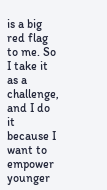is a big red flag to me. So I take it as a challenge, and I do it because I want to empower younger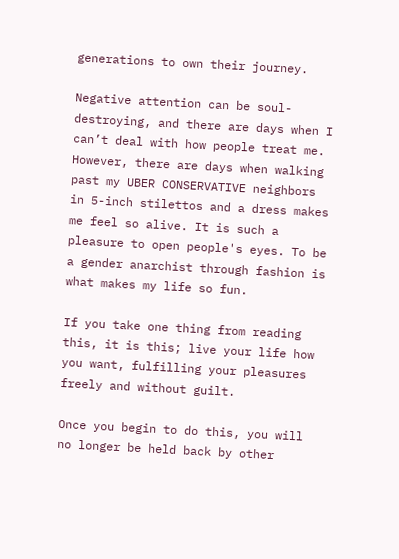generations to own their journey.

Negative attention can be soul-destroying, and there are days when I can’t deal with how people treat me. However, there are days when walking past my UBER CONSERVATIVE neighbors in 5-inch stilettos and a dress makes me feel so alive. It is such a pleasure to open people's eyes. To be a gender anarchist through fashion is what makes my life so fun.

If you take one thing from reading this, it is this; live your life how you want, fulfilling your pleasures freely and without guilt.

Once you begin to do this, you will no longer be held back by other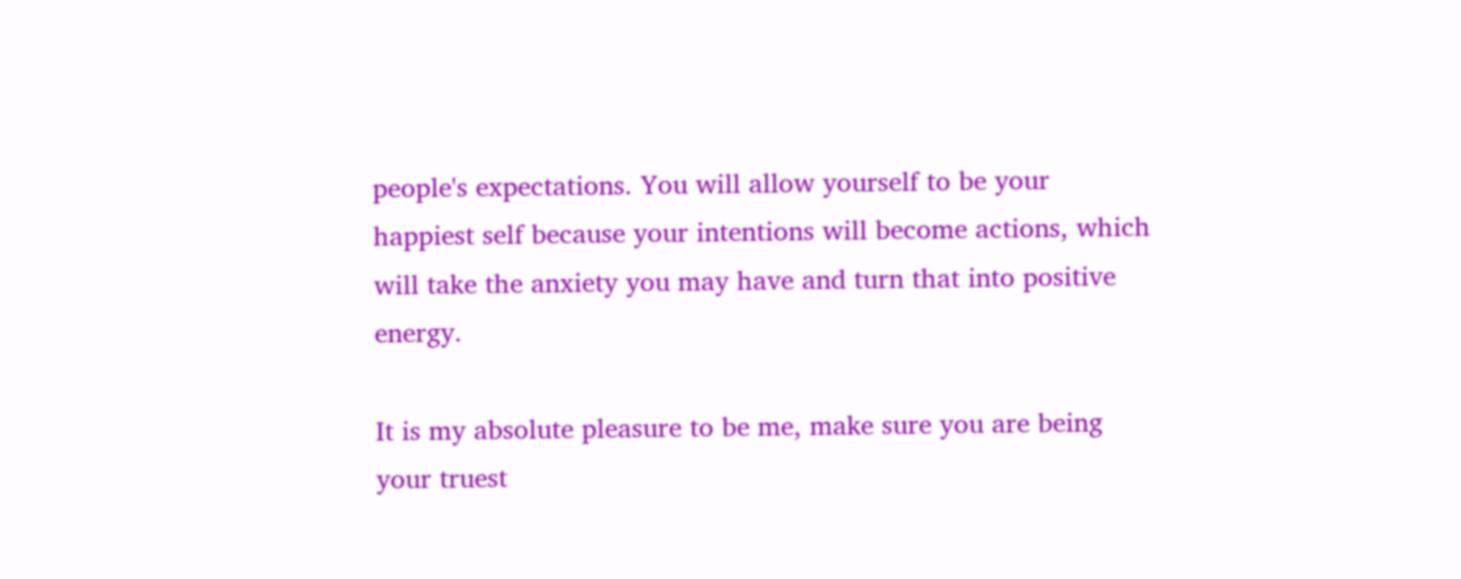people's expectations. You will allow yourself to be your happiest self because your intentions will become actions, which will take the anxiety you may have and turn that into positive energy.

It is my absolute pleasure to be me, make sure you are being your truest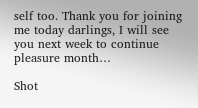self too. Thank you for joining me today darlings, I will see you next week to continue pleasure month…

Shot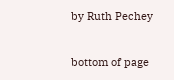by Ruth Pechey


bottom of page